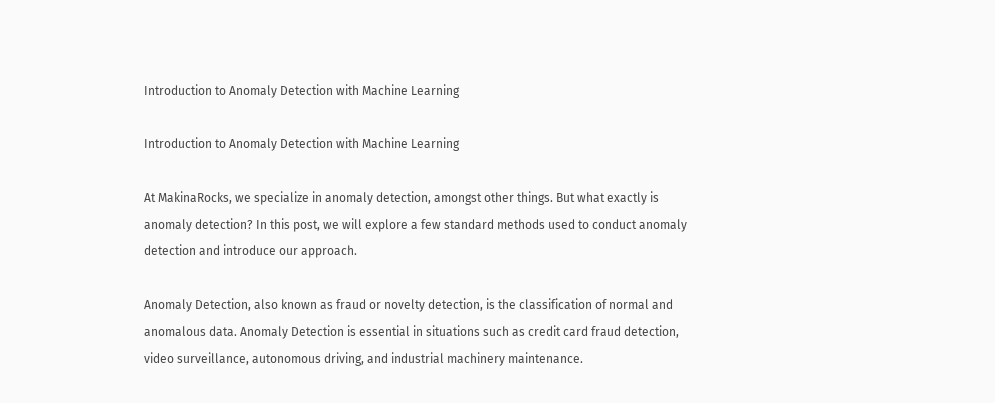Introduction to Anomaly Detection with Machine Learning

Introduction to Anomaly Detection with Machine Learning

At MakinaRocks, we specialize in anomaly detection, amongst other things. But what exactly is anomaly detection? In this post, we will explore a few standard methods used to conduct anomaly detection and introduce our approach.

Anomaly Detection, also known as fraud or novelty detection, is the classification of normal and anomalous data. Anomaly Detection is essential in situations such as credit card fraud detection, video surveillance, autonomous driving, and industrial machinery maintenance.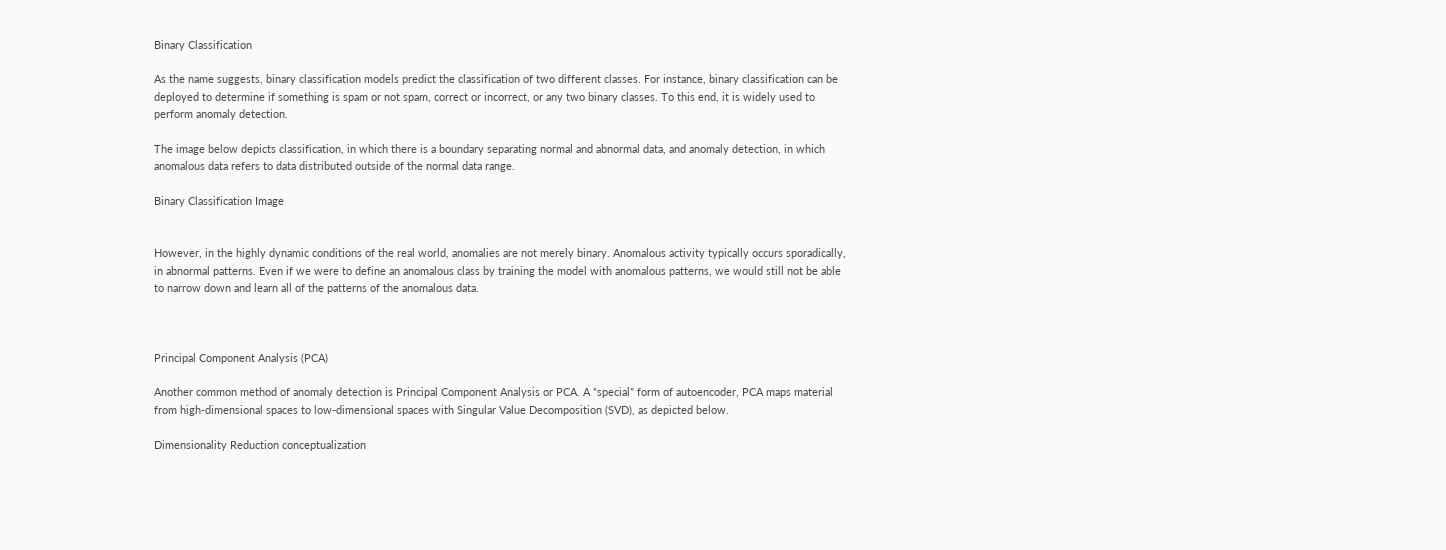Binary Classification

As the name suggests, binary classification models predict the classification of two different classes. For instance, binary classification can be deployed to determine if something is spam or not spam, correct or incorrect, or any two binary classes. To this end, it is widely used to perform anomaly detection.

The image below depicts classification, in which there is a boundary separating normal and abnormal data, and anomaly detection, in which anomalous data refers to data distributed outside of the normal data range.

Binary Classification Image


However, in the highly dynamic conditions of the real world, anomalies are not merely binary. Anomalous activity typically occurs sporadically, in abnormal patterns. Even if we were to define an anomalous class by training the model with anomalous patterns, we would still not be able to narrow down and learn all of the patterns of the anomalous data.



Principal Component Analysis (PCA)

Another common method of anomaly detection is Principal Component Analysis or PCA. A “special” form of autoencoder, PCA maps material from high-dimensional spaces to low-dimensional spaces with Singular Value Decomposition (SVD), as depicted below.

Dimensionality Reduction conceptualization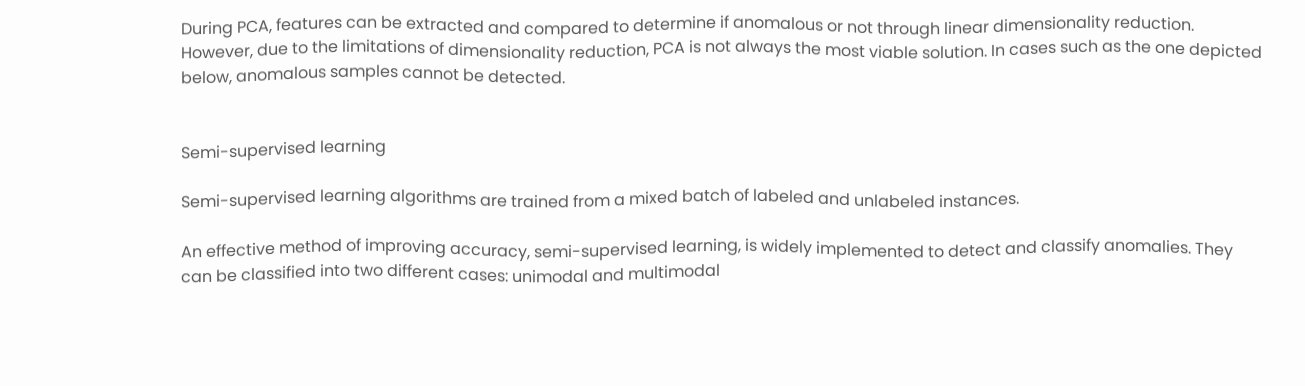During PCA, features can be extracted and compared to determine if anomalous or not through linear dimensionality reduction. However, due to the limitations of dimensionality reduction, PCA is not always the most viable solution. In cases such as the one depicted below, anomalous samples cannot be detected.


Semi-supervised learning

Semi-supervised learning algorithms are trained from a mixed batch of labeled and unlabeled instances.

An effective method of improving accuracy, semi-supervised learning, is widely implemented to detect and classify anomalies. They can be classified into two different cases: unimodal and multimodal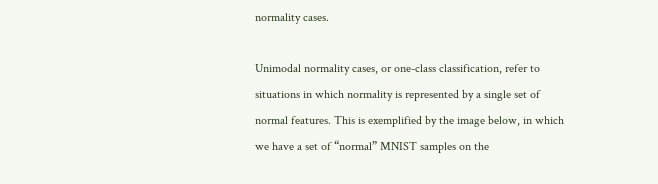normality cases.

Unimodal normality cases, or one-class classification, refer to situations in which normality is represented by a single set of normal features. This is exemplified by the image below, in which we have a set of “normal” MNIST samples on the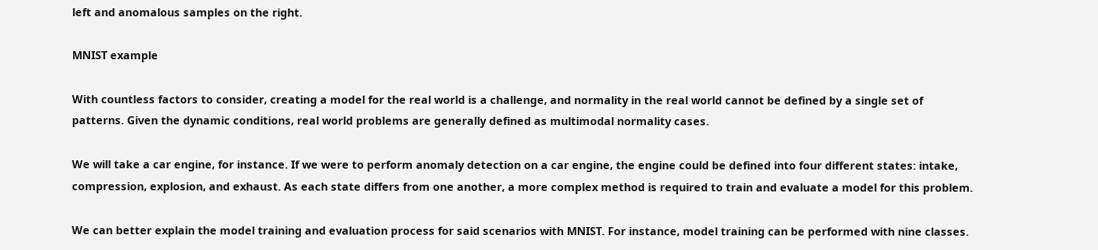left and anomalous samples on the right.

MNIST example

With countless factors to consider, creating a model for the real world is a challenge, and normality in the real world cannot be defined by a single set of patterns. Given the dynamic conditions, real world problems are generally defined as multimodal normality cases.

We will take a car engine, for instance. If we were to perform anomaly detection on a car engine, the engine could be defined into four different states: intake, compression, explosion, and exhaust. As each state differs from one another, a more complex method is required to train and evaluate a model for this problem.

We can better explain the model training and evaluation process for said scenarios with MNIST. For instance, model training can be performed with nine classes.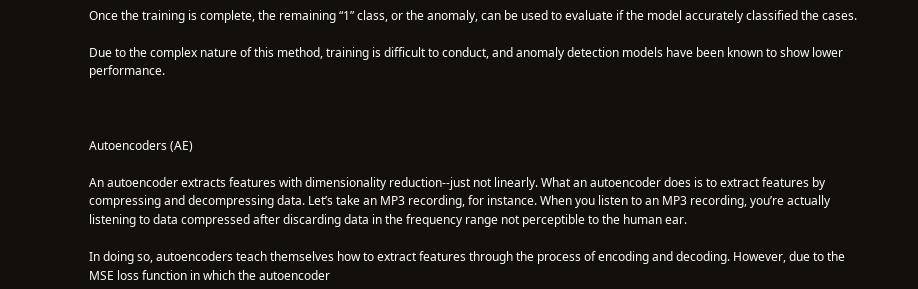Once the training is complete, the remaining “1” class, or the anomaly, can be used to evaluate if the model accurately classified the cases.

Due to the complex nature of this method, training is difficult to conduct, and anomaly detection models have been known to show lower performance.



Autoencoders (AE)

An autoencoder extracts features with dimensionality reduction--just not linearly. What an autoencoder does is to extract features by compressing and decompressing data. Let’s take an MP3 recording, for instance. When you listen to an MP3 recording, you’re actually listening to data compressed after discarding data in the frequency range not perceptible to the human ear.

In doing so, autoencoders teach themselves how to extract features through the process of encoding and decoding. However, due to the MSE loss function in which the autoencoder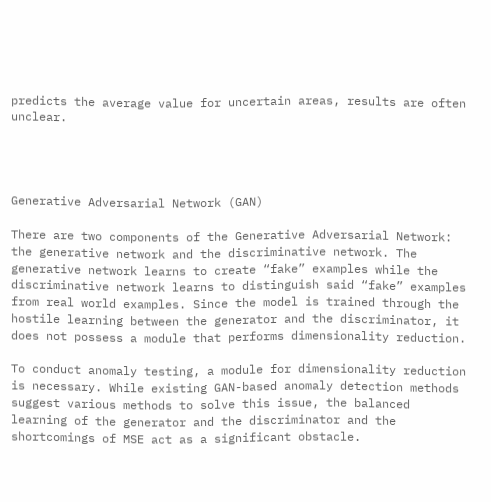predicts the average value for uncertain areas, results are often unclear.




Generative Adversarial Network (GAN)

There are two components of the Generative Adversarial Network: the generative network and the discriminative network. The generative network learns to create “fake” examples while the discriminative network learns to distinguish said “fake” examples from real world examples. Since the model is trained through the hostile learning between the generator and the discriminator, it does not possess a module that performs dimensionality reduction.

To conduct anomaly testing, a module for dimensionality reduction is necessary. While existing GAN-based anomaly detection methods suggest various methods to solve this issue, the balanced learning of the generator and the discriminator and the shortcomings of MSE act as a significant obstacle.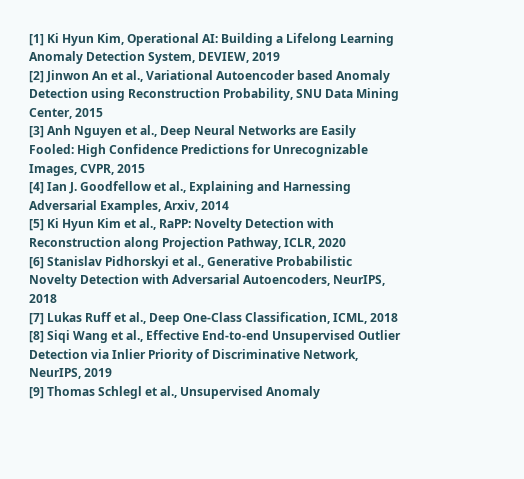[1] Ki Hyun Kim, Operational AI: Building a Lifelong Learning Anomaly Detection System, DEVIEW, 2019
[2] Jinwon An et al., Variational Autoencoder based Anomaly Detection using Reconstruction Probability, SNU Data Mining Center, 2015
[3] Anh Nguyen et al., Deep Neural Networks are Easily Fooled: High Confidence Predictions for Unrecognizable Images, CVPR, 2015
[4] Ian J. Goodfellow et al., Explaining and Harnessing Adversarial Examples, Arxiv, 2014
[5] Ki Hyun Kim et al., RaPP: Novelty Detection with Reconstruction along Projection Pathway, ICLR, 2020
[6] Stanislav Pidhorskyi et al., Generative Probabilistic Novelty Detection with Adversarial Autoencoders, NeurIPS, 2018
[7] Lukas Ruff et al., Deep One-Class Classification, ICML, 2018
[8] Siqi Wang et al., Effective End-to-end Unsupervised Outlier Detection via Inlier Priority of Discriminative Network, NeurIPS, 2019
[9] Thomas Schlegl et al., Unsupervised Anomaly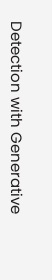Detection with Generative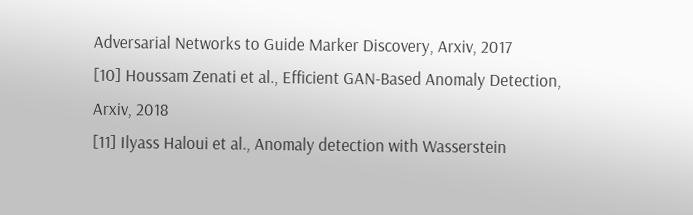Adversarial Networks to Guide Marker Discovery, Arxiv, 2017
[10] Houssam Zenati et al., Efficient GAN-Based Anomaly Detection, Arxiv, 2018
[11] Ilyass Haloui et al., Anomaly detection with Wasserstein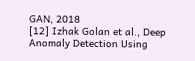GAN, 2018
[12] Izhak Golan et al., Deep Anomaly Detection Using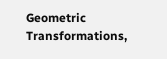Geometric Transformations,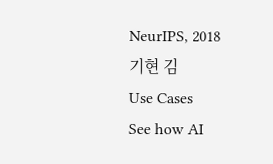NeurIPS, 2018
기현 김
Use Cases
See how AI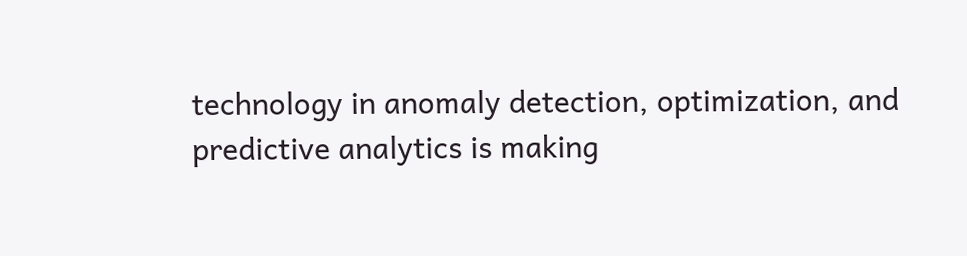technology in anomaly detection, optimization, and predictive analytics is making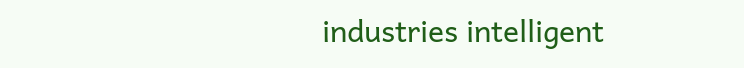industries intelligent